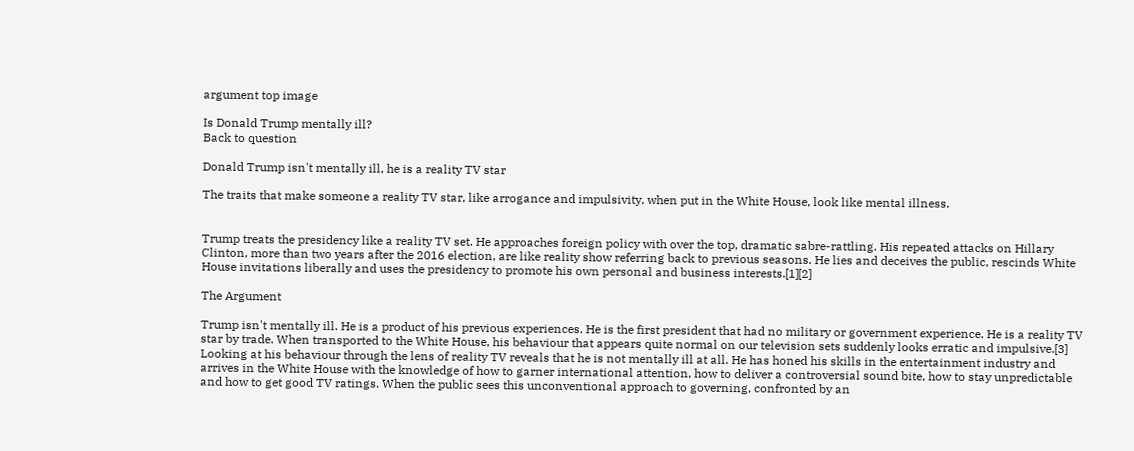argument top image

Is Donald Trump mentally ill?
Back to question

Donald Trump isn't mentally ill, he is a reality TV star

The traits that make someone a reality TV star, like arrogance and impulsivity, when put in the White House, look like mental illness.


Trump treats the presidency like a reality TV set. He approaches foreign policy with over the top, dramatic sabre-rattling. His repeated attacks on Hillary Clinton, more than two years after the 2016 election, are like reality show referring back to previous seasons. He lies and deceives the public, rescinds White House invitations liberally and uses the presidency to promote his own personal and business interests.[1][2]

The Argument

Trump isn't mentally ill. He is a product of his previous experiences. He is the first president that had no military or government experience. He is a reality TV star by trade. When transported to the White House, his behaviour that appears quite normal on our television sets suddenly looks erratic and impulsive.[3] Looking at his behaviour through the lens of reality TV reveals that he is not mentally ill at all. He has honed his skills in the entertainment industry and arrives in the White House with the knowledge of how to garner international attention, how to deliver a controversial sound bite, how to stay unpredictable and how to get good TV ratings. When the public sees this unconventional approach to governing, confronted by an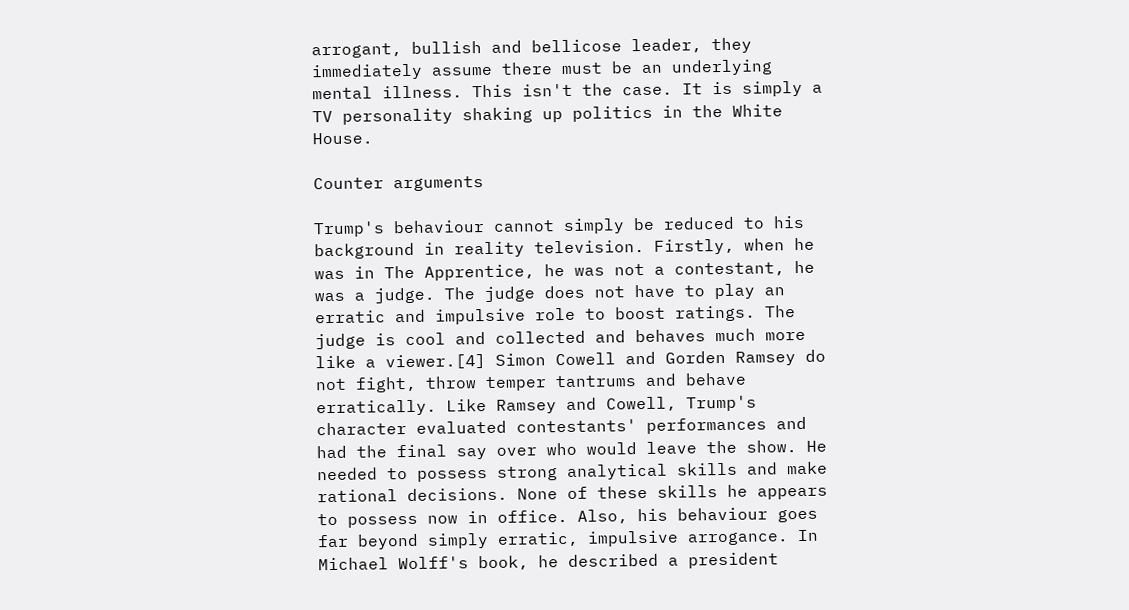arrogant, bullish and bellicose leader, they immediately assume there must be an underlying mental illness. This isn't the case. It is simply a TV personality shaking up politics in the White House.

Counter arguments

Trump's behaviour cannot simply be reduced to his background in reality television. Firstly, when he was in The Apprentice, he was not a contestant, he was a judge. The judge does not have to play an erratic and impulsive role to boost ratings. The judge is cool and collected and behaves much more like a viewer.[4] Simon Cowell and Gorden Ramsey do not fight, throw temper tantrums and behave erratically. Like Ramsey and Cowell, Trump's character evaluated contestants' performances and had the final say over who would leave the show. He needed to possess strong analytical skills and make rational decisions. None of these skills he appears to possess now in office. Also, his behaviour goes far beyond simply erratic, impulsive arrogance. In Michael Wolff's book, he described a president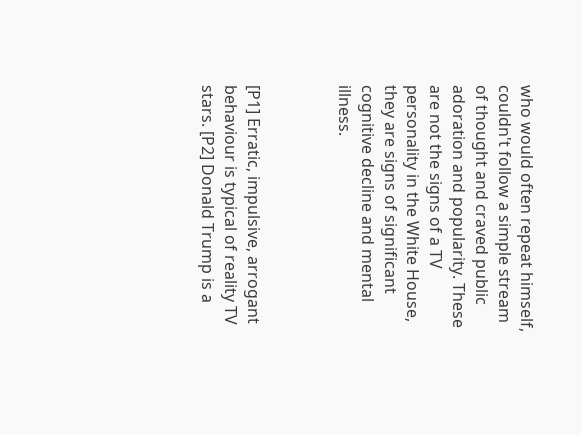who would often repeat himself, couldn't follow a simple stream of thought and craved public adoration and popularity. These are not the signs of a TV personality in the White House, they are signs of significant cognitive decline and mental illness.



[P1] Erratic, impulsive, arrogant behaviour is typical of reality TV stars. [P2] Donald Trump is a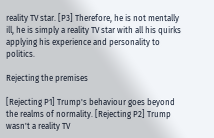reality TV star. [P3] Therefore, he is not mentally ill, he is simply a reality TV star with all his quirks applying his experience and personality to politics.

Rejecting the premises

[Rejecting P1] Trump's behaviour goes beyond the realms of normality. [Rejecting P2] Trump wasn't a reality TV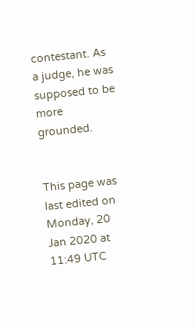contestant. As a judge, he was supposed to be more grounded.


This page was last edited on Monday, 20 Jan 2020 at 11:49 UTC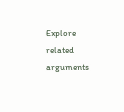Explore related arguments